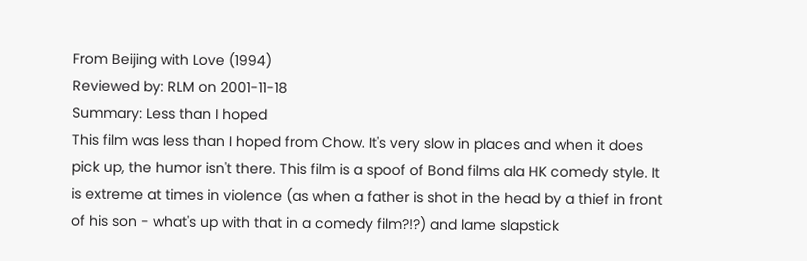From Beijing with Love (1994)
Reviewed by: RLM on 2001-11-18
Summary: Less than I hoped
This film was less than I hoped from Chow. It's very slow in places and when it does pick up, the humor isn't there. This film is a spoof of Bond films ala HK comedy style. It is extreme at times in violence (as when a father is shot in the head by a thief in front of his son - what's up with that in a comedy film?!?) and lame slapstick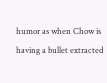humor as when Chow is having a bullet extracted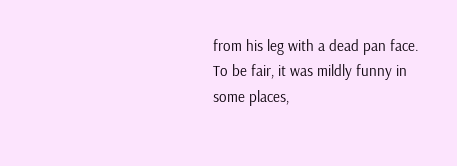from his leg with a dead pan face. To be fair, it was mildly funny in some places,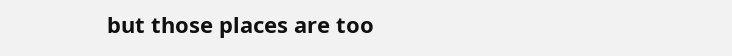but those places are too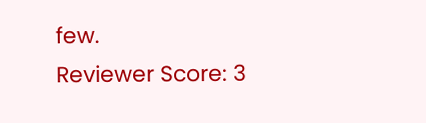few.
Reviewer Score: 3